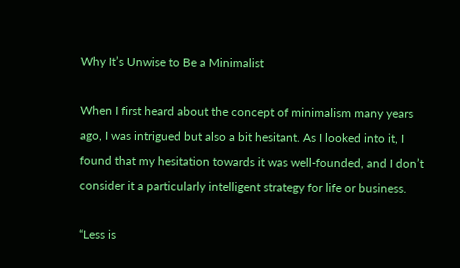Why It’s Unwise to Be a Minimalist

When I first heard about the concept of minimalism many years ago, I was intrigued but also a bit hesitant. As I looked into it, I found that my hesitation towards it was well-founded, and I don’t consider it a particularly intelligent strategy for life or business.

“Less is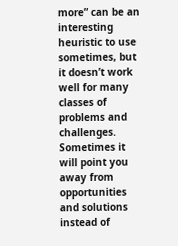more” can be an interesting heuristic to use sometimes, but it doesn’t work well for many classes of problems and challenges. Sometimes it will point you away from opportunities and solutions instead of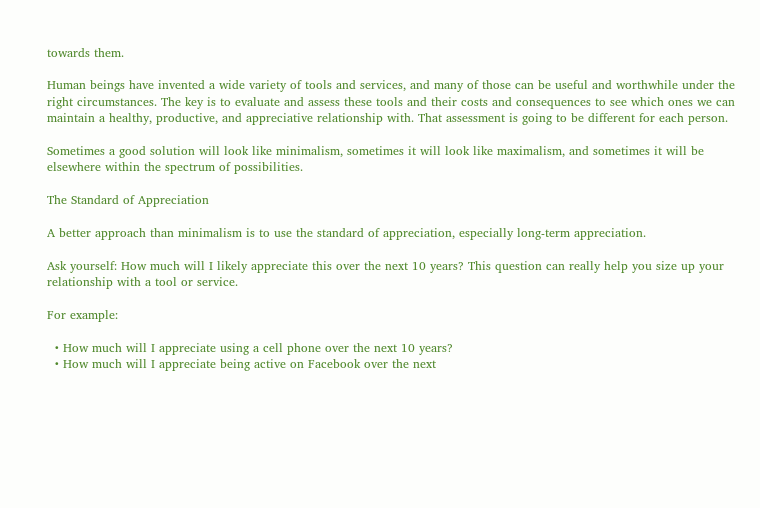towards them.

Human beings have invented a wide variety of tools and services, and many of those can be useful and worthwhile under the right circumstances. The key is to evaluate and assess these tools and their costs and consequences to see which ones we can maintain a healthy, productive, and appreciative relationship with. That assessment is going to be different for each person.

Sometimes a good solution will look like minimalism, sometimes it will look like maximalism, and sometimes it will be elsewhere within the spectrum of possibilities.

The Standard of Appreciation

A better approach than minimalism is to use the standard of appreciation, especially long-term appreciation.

Ask yourself: How much will I likely appreciate this over the next 10 years? This question can really help you size up your relationship with a tool or service.

For example:

  • How much will I appreciate using a cell phone over the next 10 years?
  • How much will I appreciate being active on Facebook over the next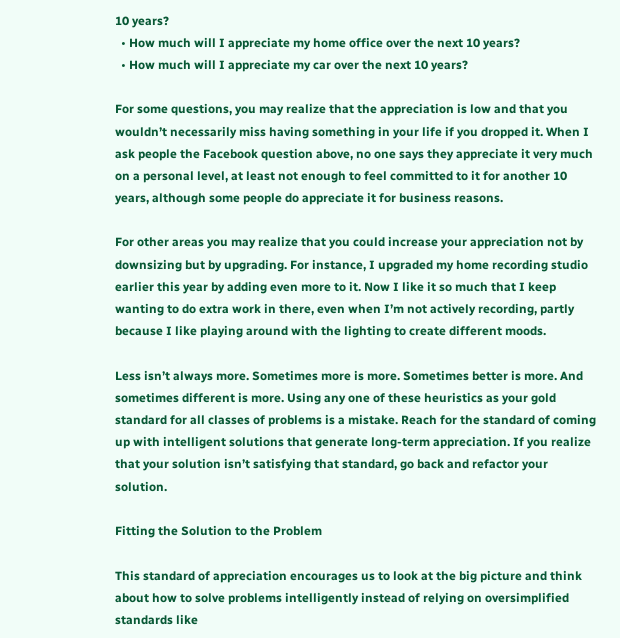10 years?
  • How much will I appreciate my home office over the next 10 years?
  • How much will I appreciate my car over the next 10 years?

For some questions, you may realize that the appreciation is low and that you wouldn’t necessarily miss having something in your life if you dropped it. When I ask people the Facebook question above, no one says they appreciate it very much on a personal level, at least not enough to feel committed to it for another 10 years, although some people do appreciate it for business reasons.

For other areas you may realize that you could increase your appreciation not by downsizing but by upgrading. For instance, I upgraded my home recording studio earlier this year by adding even more to it. Now I like it so much that I keep wanting to do extra work in there, even when I’m not actively recording, partly because I like playing around with the lighting to create different moods.

Less isn’t always more. Sometimes more is more. Sometimes better is more. And sometimes different is more. Using any one of these heuristics as your gold standard for all classes of problems is a mistake. Reach for the standard of coming up with intelligent solutions that generate long-term appreciation. If you realize that your solution isn’t satisfying that standard, go back and refactor your solution.

Fitting the Solution to the Problem

This standard of appreciation encourages us to look at the big picture and think about how to solve problems intelligently instead of relying on oversimplified standards like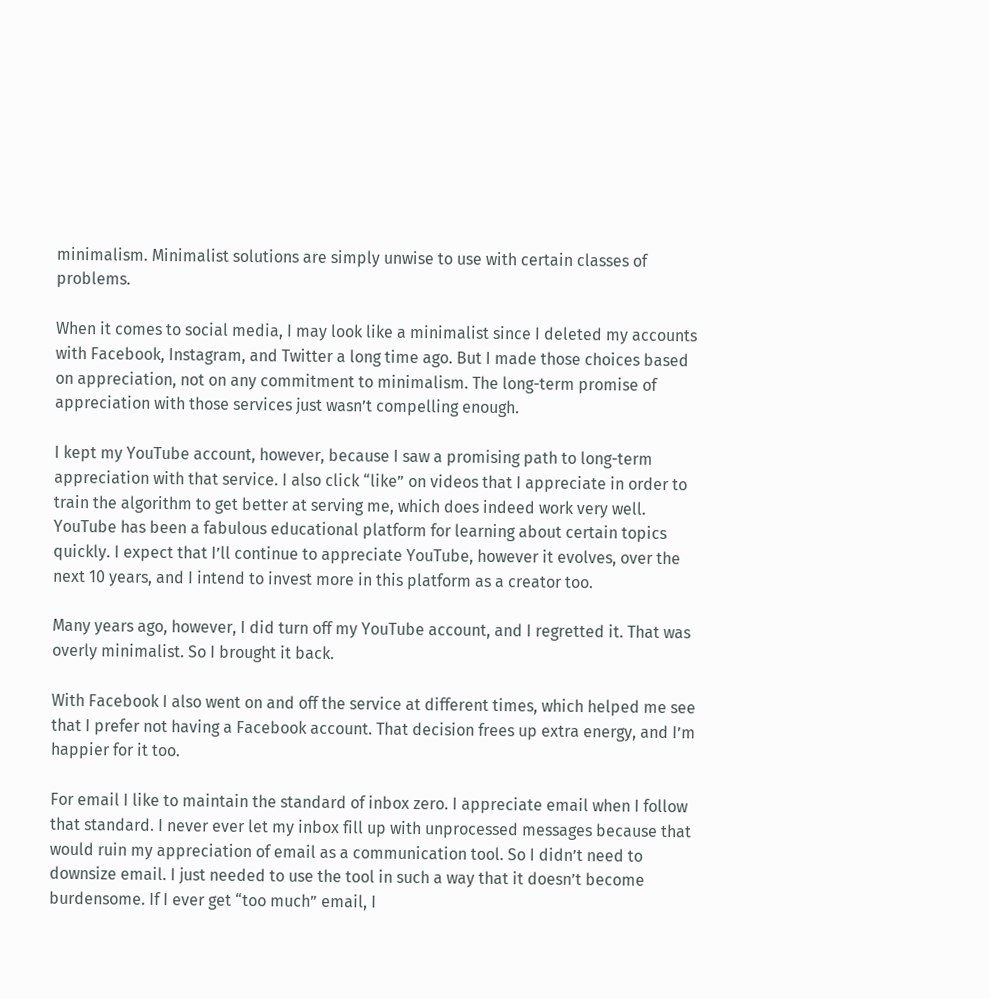minimalism. Minimalist solutions are simply unwise to use with certain classes of problems.

When it comes to social media, I may look like a minimalist since I deleted my accounts with Facebook, Instagram, and Twitter a long time ago. But I made those choices based on appreciation, not on any commitment to minimalism. The long-term promise of appreciation with those services just wasn’t compelling enough.

I kept my YouTube account, however, because I saw a promising path to long-term appreciation with that service. I also click “like” on videos that I appreciate in order to train the algorithm to get better at serving me, which does indeed work very well. YouTube has been a fabulous educational platform for learning about certain topics quickly. I expect that I’ll continue to appreciate YouTube, however it evolves, over the next 10 years, and I intend to invest more in this platform as a creator too.

Many years ago, however, I did turn off my YouTube account, and I regretted it. That was overly minimalist. So I brought it back.

With Facebook I also went on and off the service at different times, which helped me see that I prefer not having a Facebook account. That decision frees up extra energy, and I’m happier for it too.

For email I like to maintain the standard of inbox zero. I appreciate email when I follow that standard. I never ever let my inbox fill up with unprocessed messages because that would ruin my appreciation of email as a communication tool. So I didn’t need to downsize email. I just needed to use the tool in such a way that it doesn’t become burdensome. If I ever get “too much” email, I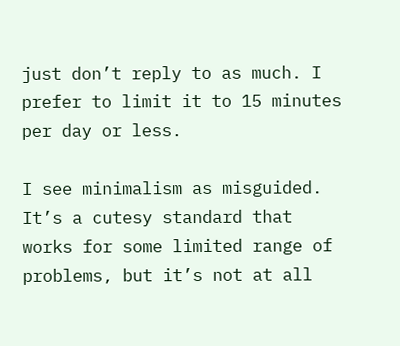just don’t reply to as much. I prefer to limit it to 15 minutes per day or less.

I see minimalism as misguided. It’s a cutesy standard that works for some limited range of problems, but it’s not at all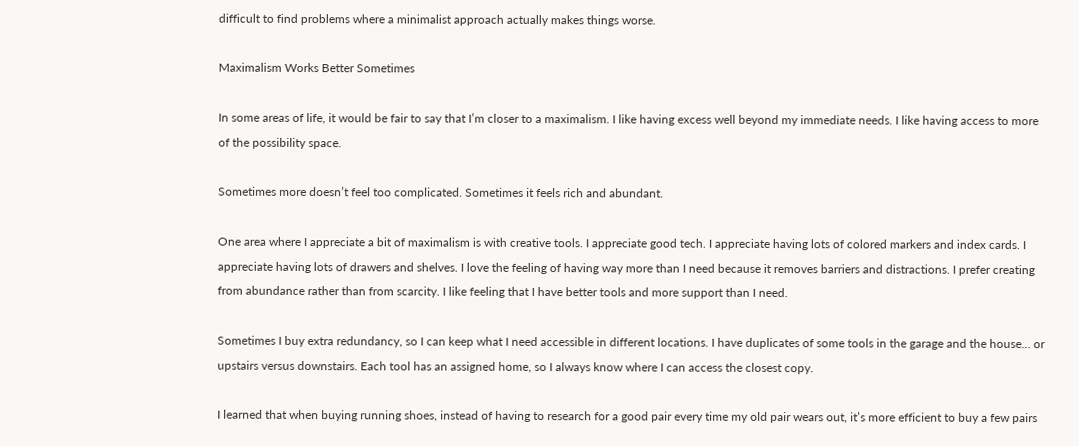difficult to find problems where a minimalist approach actually makes things worse.

Maximalism Works Better Sometimes

In some areas of life, it would be fair to say that I’m closer to a maximalism. I like having excess well beyond my immediate needs. I like having access to more of the possibility space.

Sometimes more doesn’t feel too complicated. Sometimes it feels rich and abundant.

One area where I appreciate a bit of maximalism is with creative tools. I appreciate good tech. I appreciate having lots of colored markers and index cards. I appreciate having lots of drawers and shelves. I love the feeling of having way more than I need because it removes barriers and distractions. I prefer creating from abundance rather than from scarcity. I like feeling that I have better tools and more support than I need.

Sometimes I buy extra redundancy, so I can keep what I need accessible in different locations. I have duplicates of some tools in the garage and the house… or upstairs versus downstairs. Each tool has an assigned home, so I always know where I can access the closest copy.

I learned that when buying running shoes, instead of having to research for a good pair every time my old pair wears out, it’s more efficient to buy a few pairs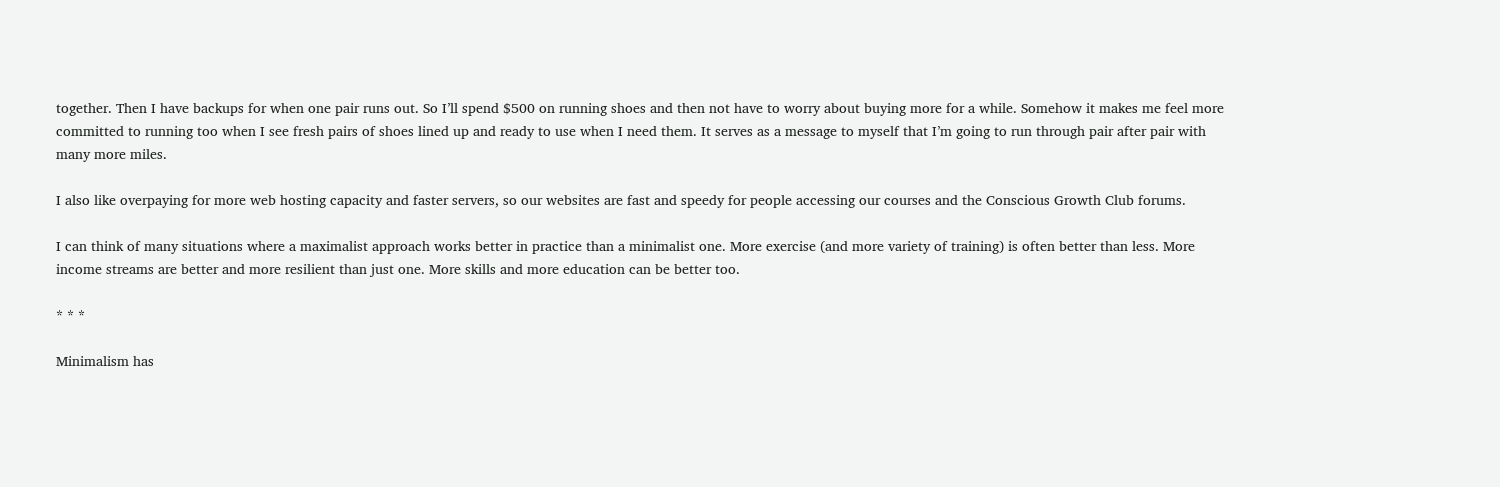together. Then I have backups for when one pair runs out. So I’ll spend $500 on running shoes and then not have to worry about buying more for a while. Somehow it makes me feel more committed to running too when I see fresh pairs of shoes lined up and ready to use when I need them. It serves as a message to myself that I’m going to run through pair after pair with many more miles.

I also like overpaying for more web hosting capacity and faster servers, so our websites are fast and speedy for people accessing our courses and the Conscious Growth Club forums.

I can think of many situations where a maximalist approach works better in practice than a minimalist one. More exercise (and more variety of training) is often better than less. More income streams are better and more resilient than just one. More skills and more education can be better too.

* * *

Minimalism has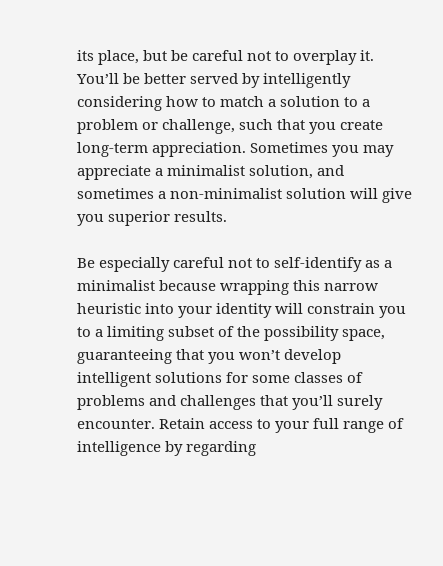its place, but be careful not to overplay it. You’ll be better served by intelligently considering how to match a solution to a problem or challenge, such that you create long-term appreciation. Sometimes you may appreciate a minimalist solution, and sometimes a non-minimalist solution will give you superior results.

Be especially careful not to self-identify as a minimalist because wrapping this narrow heuristic into your identity will constrain you to a limiting subset of the possibility space, guaranteeing that you won’t develop intelligent solutions for some classes of problems and challenges that you’ll surely encounter. Retain access to your full range of intelligence by regarding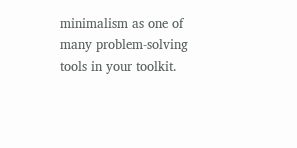minimalism as one of many problem-solving tools in your toolkit.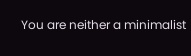You are neither a minimalist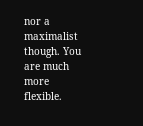nor a maximalist though. You are much more flexible.